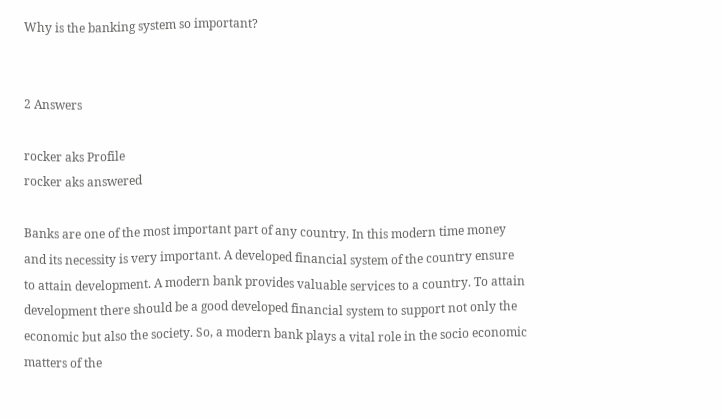Why is the banking system so important?


2 Answers

rocker aks Profile
rocker aks answered

Banks are one of the most important part of any country. In this modern time money and its necessity is very important. A developed financial system of the country ensure to attain development. A modern bank provides valuable services to a country. To attain development there should be a good developed financial system to support not only the economic but also the society. So, a modern bank plays a vital role in the socio economic matters of the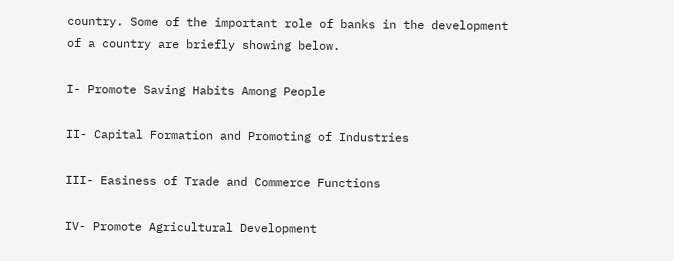country. Some of the important role of banks in the development of a country are briefly showing below.

I- Promote Saving Habits Among People

II- Capital Formation and Promoting of Industries

III- Easiness of Trade and Commerce Functions

IV- Promote Agricultural Development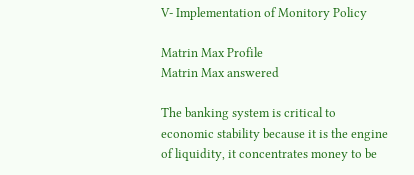V- Implementation of Monitory Policy

Matrin Max Profile
Matrin Max answered

The banking system is critical to economic stability because it is the engine of liquidity, it concentrates money to be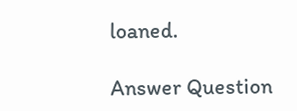loaned.

Answer Question